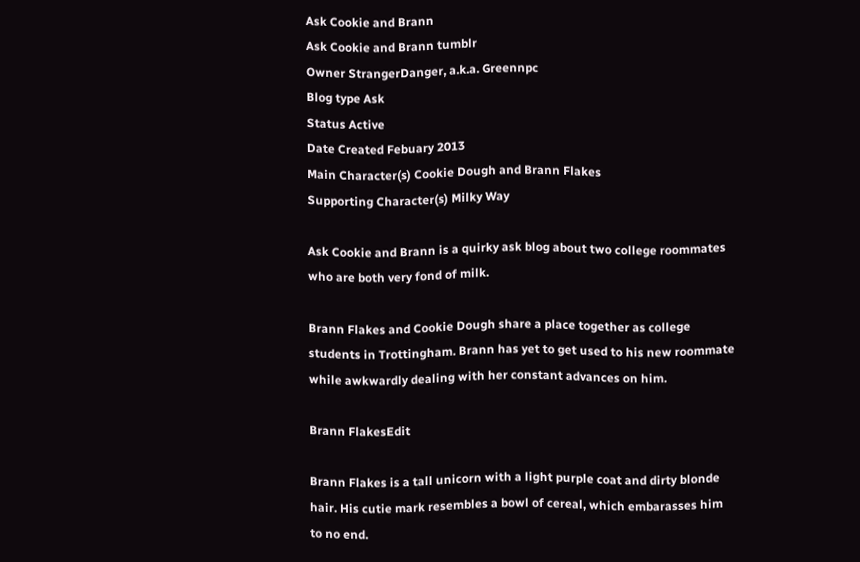Ask Cookie and Brann
Ask Cookie and Brann tumblr
Owner StrangerDanger, a.k.a. Greennpc
Blog type Ask
Status Active
Date Created Febuary 2013
Main Character(s) Cookie Dough and Brann Flakes
Supporting Character(s) Milky Way

Ask Cookie and Brann is a quirky ask blog about two college roommates who are both very fond of milk.

Brann Flakes and Cookie Dough share a place together as college students in Trottingham. Brann has yet to get used to his new roommate while awkwardly dealing with her constant advances on him.

Brann FlakesEdit

Brann Flakes is a tall unicorn with a light purple coat and dirty blonde hair. His cutie mark resembles a bowl of cereal, which embarasses him to no end.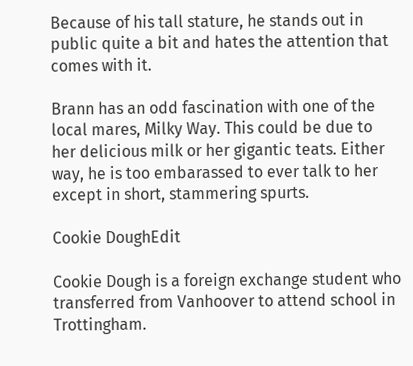Because of his tall stature, he stands out in public quite a bit and hates the attention that comes with it.

Brann has an odd fascination with one of the local mares, Milky Way. This could be due to her delicious milk or her gigantic teats. Either way, he is too embarassed to ever talk to her except in short, stammering spurts.

Cookie DoughEdit

Cookie Dough is a foreign exchange student who transferred from Vanhoover to attend school in Trottingham.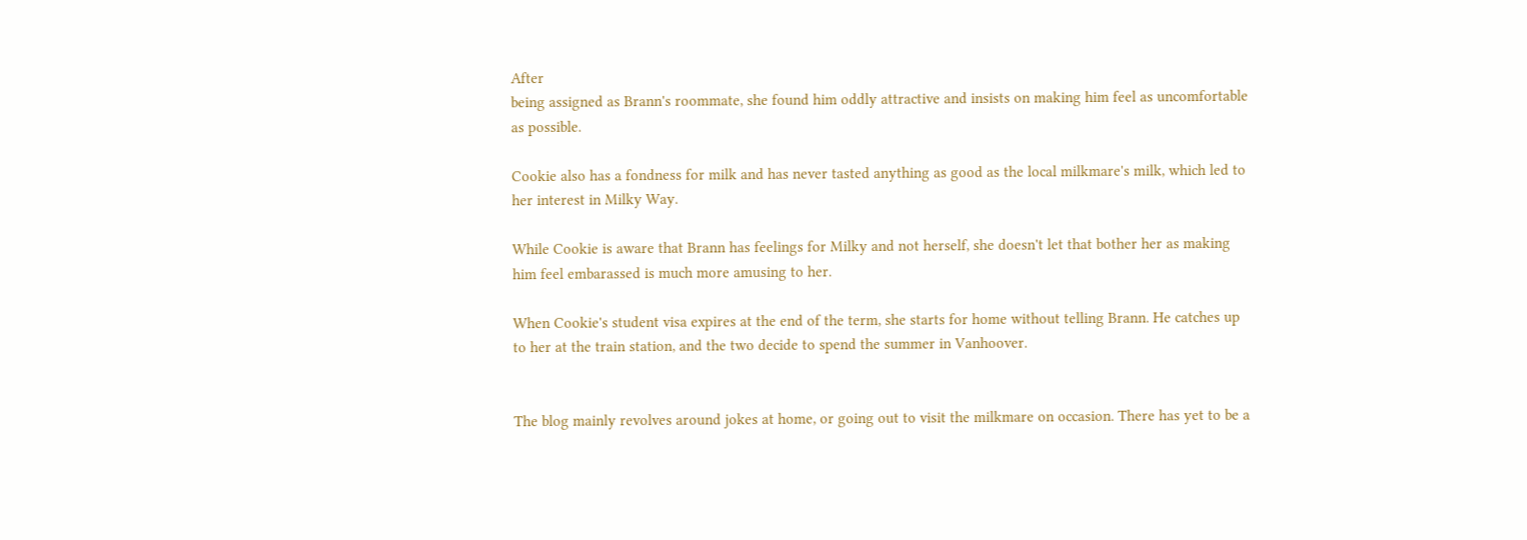After
being assigned as Brann's roommate, she found him oddly attractive and insists on making him feel as uncomfortable as possible.

Cookie also has a fondness for milk and has never tasted anything as good as the local milkmare's milk, which led to her interest in Milky Way.

While Cookie is aware that Brann has feelings for Milky and not herself, she doesn't let that bother her as making him feel embarassed is much more amusing to her.

When Cookie's student visa expires at the end of the term, she starts for home without telling Brann. He catches up to her at the train station, and the two decide to spend the summer in Vanhoover.


The blog mainly revolves around jokes at home, or going out to visit the milkmare on occasion. There has yet to be a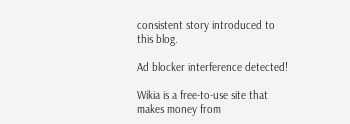consistent story introduced to this blog.

Ad blocker interference detected!

Wikia is a free-to-use site that makes money from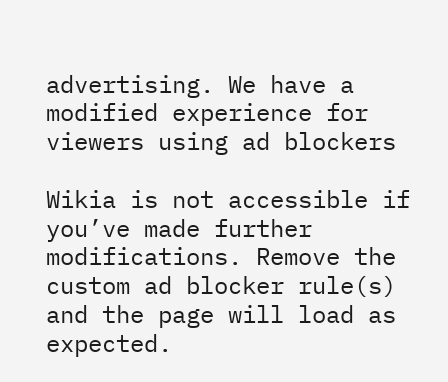advertising. We have a modified experience for viewers using ad blockers

Wikia is not accessible if you’ve made further modifications. Remove the custom ad blocker rule(s) and the page will load as expected.